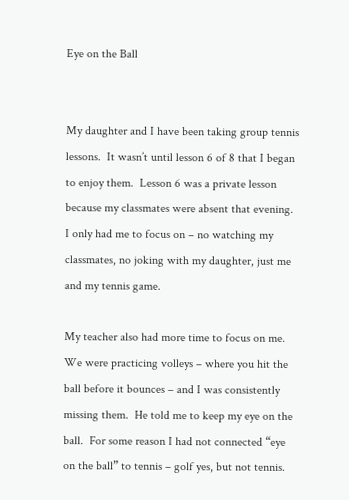Eye on the Ball


My daughter and I have been taking group tennis lessons.  It wasn’t until lesson 6 of 8 that I began to enjoy them.  Lesson 6 was a private lesson because my classmates were absent that evening.  I only had me to focus on – no watching my classmates, no joking with my daughter, just me and my tennis game.

My teacher also had more time to focus on me.  We were practicing volleys – where you hit the ball before it bounces – and I was consistently missing them.  He told me to keep my eye on the ball.  For some reason I had not connected “eye on the ball” to tennis – golf yes, but not tennis.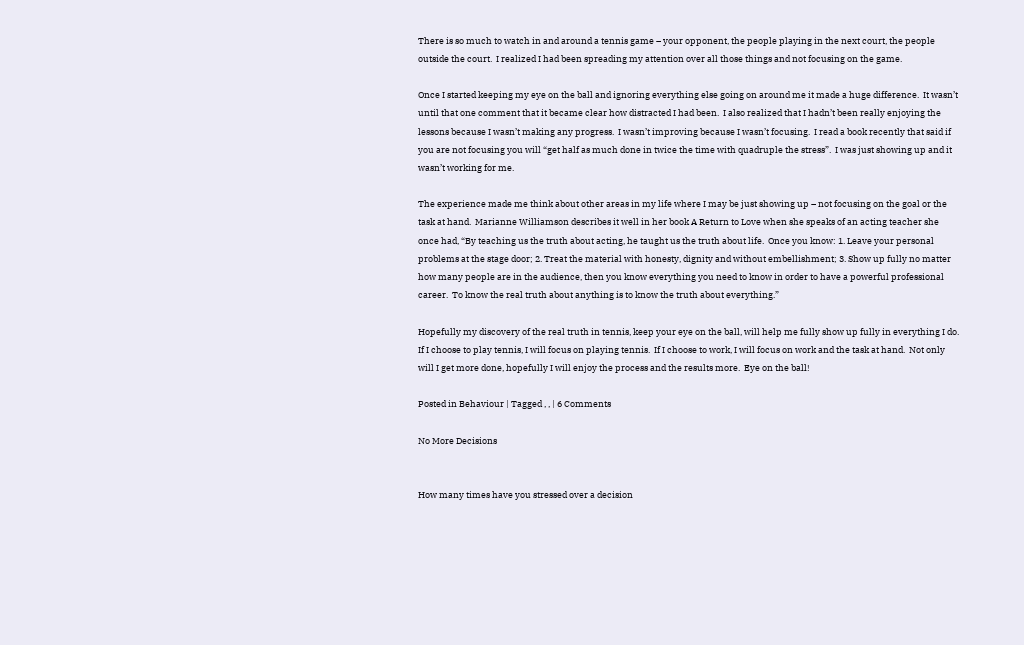There is so much to watch in and around a tennis game – your opponent, the people playing in the next court, the people outside the court.  I realized I had been spreading my attention over all those things and not focusing on the game.

Once I started keeping my eye on the ball and ignoring everything else going on around me it made a huge difference.  It wasn’t until that one comment that it became clear how distracted I had been.  I also realized that I hadn’t been really enjoying the lessons because I wasn’t making any progress.  I wasn’t improving because I wasn’t focusing.  I read a book recently that said if you are not focusing you will “get half as much done in twice the time with quadruple the stress”.  I was just showing up and it wasn’t working for me.

The experience made me think about other areas in my life where I may be just showing up – not focusing on the goal or the task at hand.  Marianne Williamson describes it well in her book A Return to Love when she speaks of an acting teacher she once had, “By teaching us the truth about acting, he taught us the truth about life.  Once you know: 1. Leave your personal problems at the stage door; 2. Treat the material with honesty, dignity and without embellishment; 3. Show up fully no matter how many people are in the audience, then you know everything you need to know in order to have a powerful professional career.  To know the real truth about anything is to know the truth about everything.”

Hopefully my discovery of the real truth in tennis, keep your eye on the ball, will help me fully show up fully in everything I do.  If I choose to play tennis, I will focus on playing tennis.  If I choose to work, I will focus on work and the task at hand.  Not only will I get more done, hopefully I will enjoy the process and the results more.  Eye on the ball!

Posted in Behaviour | Tagged , , | 6 Comments

No More Decisions


How many times have you stressed over a decision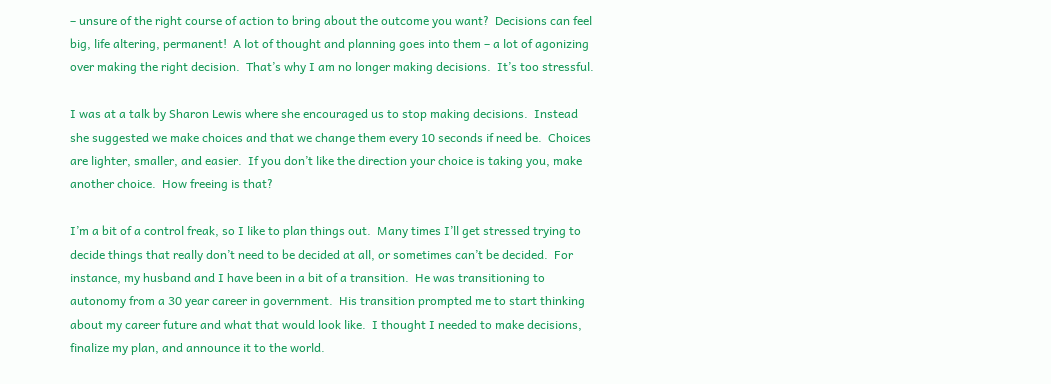– unsure of the right course of action to bring about the outcome you want?  Decisions can feel big, life altering, permanent!  A lot of thought and planning goes into them – a lot of agonizing over making the right decision.  That’s why I am no longer making decisions.  It’s too stressful.

I was at a talk by Sharon Lewis where she encouraged us to stop making decisions.  Instead she suggested we make choices and that we change them every 10 seconds if need be.  Choices are lighter, smaller, and easier.  If you don’t like the direction your choice is taking you, make another choice.  How freeing is that?

I’m a bit of a control freak, so I like to plan things out.  Many times I’ll get stressed trying to decide things that really don’t need to be decided at all, or sometimes can’t be decided.  For instance, my husband and I have been in a bit of a transition.  He was transitioning to autonomy from a 30 year career in government.  His transition prompted me to start thinking about my career future and what that would look like.  I thought I needed to make decisions, finalize my plan, and announce it to the world.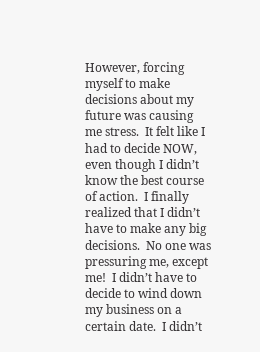However, forcing myself to make decisions about my future was causing me stress.  It felt like I had to decide NOW, even though I didn’t know the best course of action.  I finally realized that I didn’t have to make any big decisions.  No one was pressuring me, except me!  I didn’t have to decide to wind down my business on a certain date.  I didn’t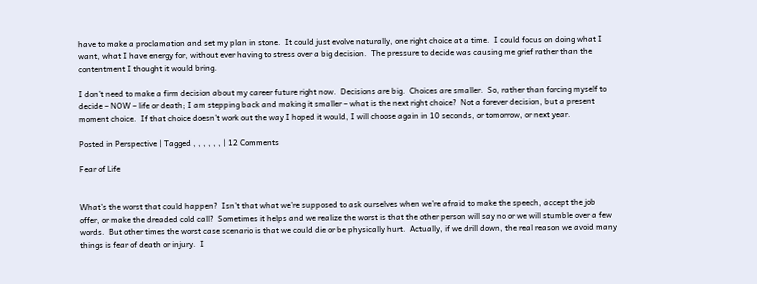have to make a proclamation and set my plan in stone.  It could just evolve naturally, one right choice at a time.  I could focus on doing what I want, what I have energy for, without ever having to stress over a big decision.  The pressure to decide was causing me grief rather than the contentment I thought it would bring.

I don’t need to make a firm decision about my career future right now.  Decisions are big.  Choices are smaller.  So, rather than forcing myself to decide – NOW – life or death; I am stepping back and making it smaller – what is the next right choice?  Not a forever decision, but a present moment choice.  If that choice doesn’t work out the way I hoped it would, I will choose again in 10 seconds, or tomorrow, or next year.

Posted in Perspective | Tagged , , , , , , | 12 Comments

Fear of Life


What’s the worst that could happen?  Isn’t that what we’re supposed to ask ourselves when we’re afraid to make the speech, accept the job offer, or make the dreaded cold call?  Sometimes it helps and we realize the worst is that the other person will say no or we will stumble over a few words.  But other times the worst case scenario is that we could die or be physically hurt.  Actually, if we drill down, the real reason we avoid many things is fear of death or injury.  I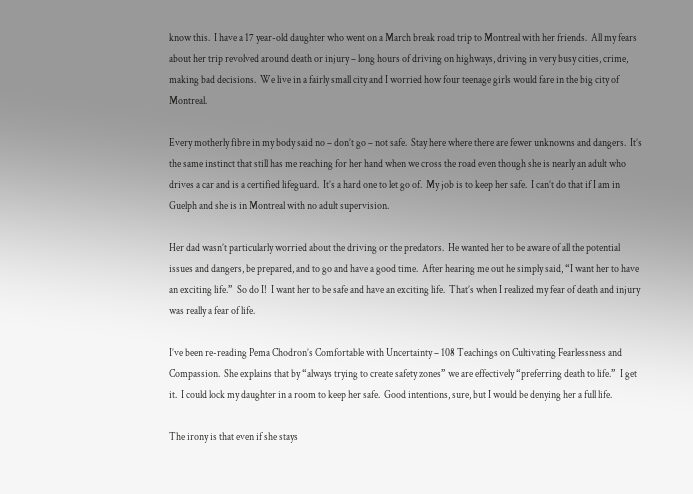know this.  I have a 17 year-old daughter who went on a March break road trip to Montreal with her friends.  All my fears about her trip revolved around death or injury – long hours of driving on highways, driving in very busy cities, crime, making bad decisions.  We live in a fairly small city and I worried how four teenage girls would fare in the big city of Montreal.

Every motherly fibre in my body said no – don’t go – not safe.  Stay here where there are fewer unknowns and dangers.  It’s the same instinct that still has me reaching for her hand when we cross the road even though she is nearly an adult who drives a car and is a certified lifeguard.  It’s a hard one to let go of.  My job is to keep her safe.  I can’t do that if I am in Guelph and she is in Montreal with no adult supervision.

Her dad wasn’t particularly worried about the driving or the predators.  He wanted her to be aware of all the potential issues and dangers, be prepared, and to go and have a good time.  After hearing me out he simply said, “I want her to have an exciting life.”  So do I!  I want her to be safe and have an exciting life.  That’s when I realized my fear of death and injury was really a fear of life.

I’ve been re-reading Pema Chodron’s Comfortable with Uncertainty – 108 Teachings on Cultivating Fearlessness and Compassion.  She explains that by “always trying to create safety zones” we are effectively “preferring death to life.”  I get it.  I could lock my daughter in a room to keep her safe.  Good intentions, sure, but I would be denying her a full life.

The irony is that even if she stays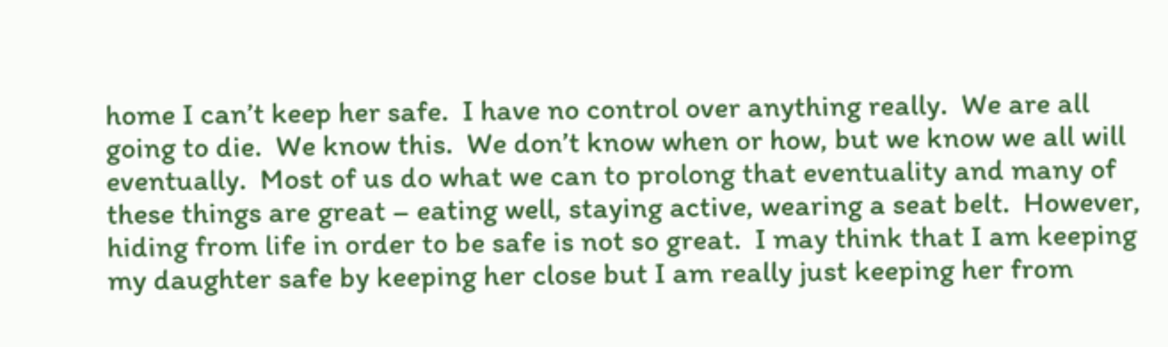home I can’t keep her safe.  I have no control over anything really.  We are all going to die.  We know this.  We don’t know when or how, but we know we all will eventually.  Most of us do what we can to prolong that eventuality and many of these things are great – eating well, staying active, wearing a seat belt.  However, hiding from life in order to be safe is not so great.  I may think that I am keeping my daughter safe by keeping her close but I am really just keeping her from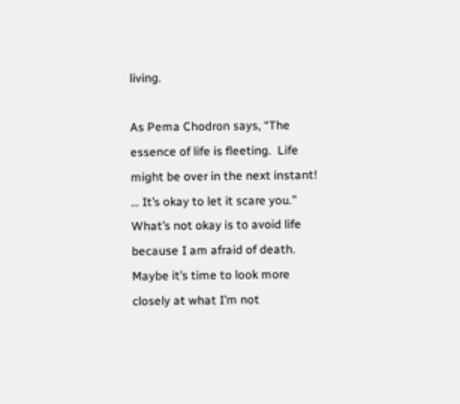living.

As Pema Chodron says, “The essence of life is fleeting.  Life might be over in the next instant! … It’s okay to let it scare you.”  What’s not okay is to avoid life because I am afraid of death.  Maybe it’s time to look more closely at what I’m not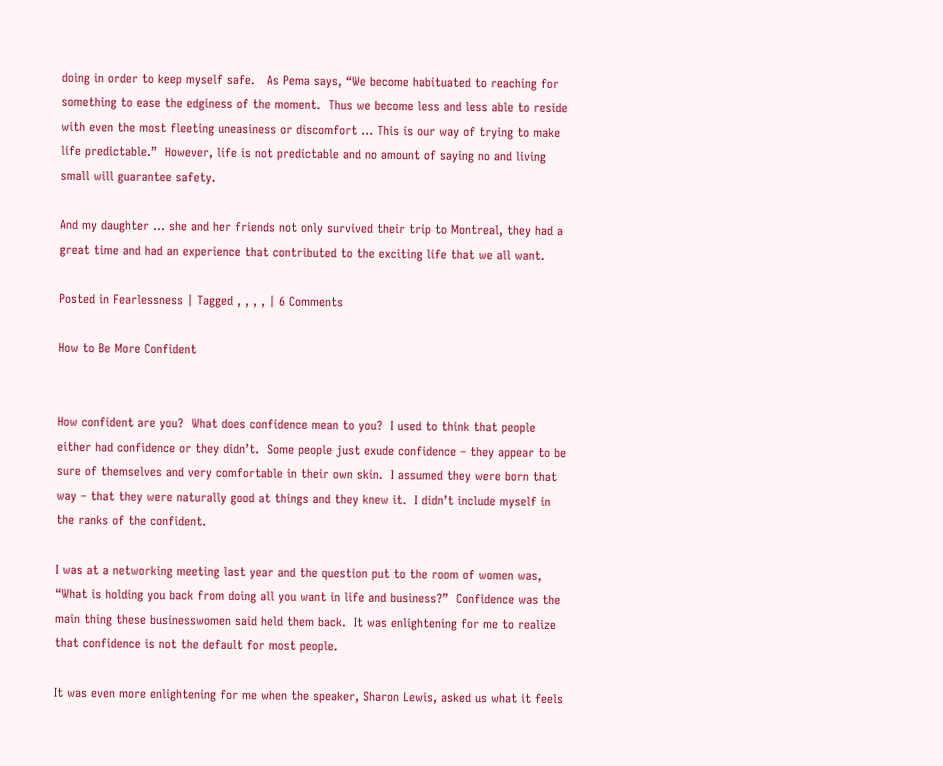doing in order to keep myself safe.   As Pema says, “We become habituated to reaching for something to ease the edginess of the moment.  Thus we become less and less able to reside with even the most fleeting uneasiness or discomfort … This is our way of trying to make life predictable.”  However, life is not predictable and no amount of saying no and living small will guarantee safety.

And my daughter … she and her friends not only survived their trip to Montreal, they had a great time and had an experience that contributed to the exciting life that we all want.

Posted in Fearlessness | Tagged , , , , | 6 Comments

How to Be More Confident


How confident are you?  What does confidence mean to you?  I used to think that people either had confidence or they didn’t.  Some people just exude confidence – they appear to be sure of themselves and very comfortable in their own skin.  I assumed they were born that way – that they were naturally good at things and they knew it.  I didn’t include myself in the ranks of the confident.

I was at a networking meeting last year and the question put to the room of women was, “What is holding you back from doing all you want in life and business?”  Confidence was the main thing these businesswomen said held them back.  It was enlightening for me to realize that confidence is not the default for most people.

It was even more enlightening for me when the speaker, Sharon Lewis, asked us what it feels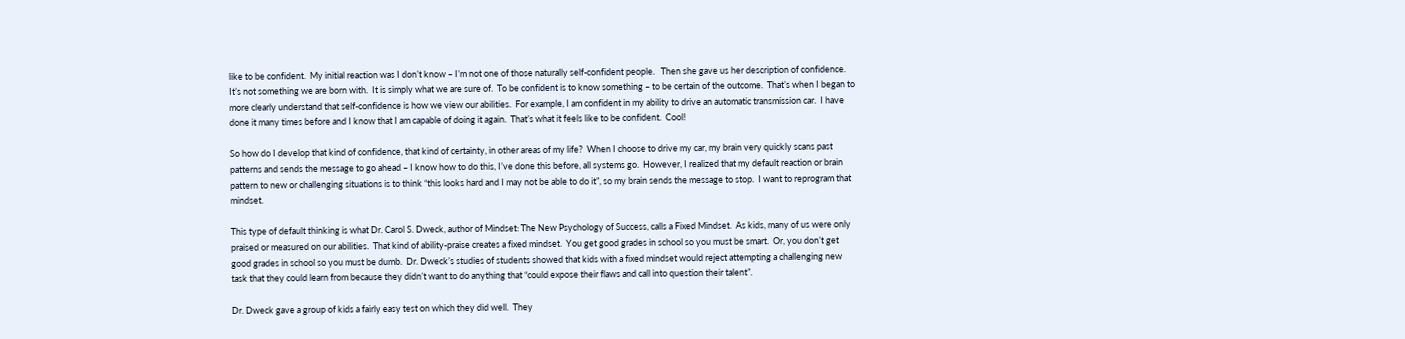like to be confident.  My initial reaction was I don’t know – I’m not one of those naturally self-confident people.   Then she gave us her description of confidence.  It’s not something we are born with.  It is simply what we are sure of.  To be confident is to know something – to be certain of the outcome.  That’s when I began to more clearly understand that self-confidence is how we view our abilities.  For example, I am confident in my ability to drive an automatic transmission car.  I have done it many times before and I know that I am capable of doing it again.  That’s what it feels like to be confident.  Cool!

So how do I develop that kind of confidence, that kind of certainty, in other areas of my life?  When I choose to drive my car, my brain very quickly scans past patterns and sends the message to go ahead – I know how to do this, I’ve done this before, all systems go.  However, I realized that my default reaction or brain pattern to new or challenging situations is to think “this looks hard and I may not be able to do it”, so my brain sends the message to stop.  I want to reprogram that mindset.

This type of default thinking is what Dr. Carol S. Dweck, author of Mindset: The New Psychology of Success, calls a Fixed Mindset.  As kids, many of us were only praised or measured on our abilities.  That kind of ability-praise creates a fixed mindset.  You get good grades in school so you must be smart.  Or, you don’t get good grades in school so you must be dumb.  Dr. Dweck’s studies of students showed that kids with a fixed mindset would reject attempting a challenging new task that they could learn from because they didn’t want to do anything that “could expose their flaws and call into question their talent”.

Dr. Dweck gave a group of kids a fairly easy test on which they did well.  They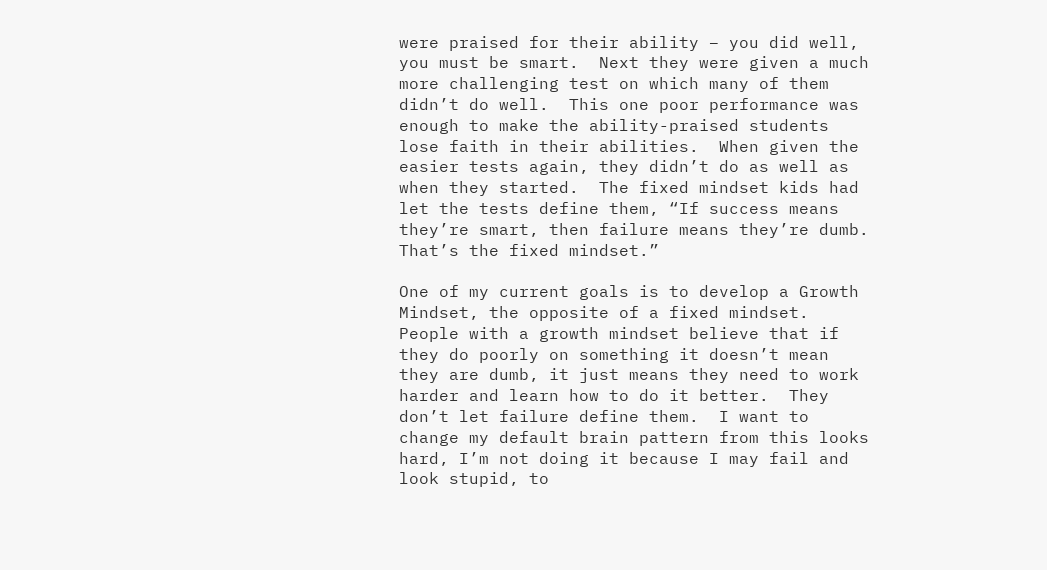were praised for their ability – you did well, you must be smart.  Next they were given a much more challenging test on which many of them didn’t do well.  This one poor performance was enough to make the ability-praised students lose faith in their abilities.  When given the easier tests again, they didn’t do as well as when they started.  The fixed mindset kids had let the tests define them, “If success means they’re smart, then failure means they’re dumb.  That’s the fixed mindset.”

One of my current goals is to develop a Growth Mindset, the opposite of a fixed mindset.  People with a growth mindset believe that if they do poorly on something it doesn’t mean they are dumb, it just means they need to work harder and learn how to do it better.  They don’t let failure define them.  I want to change my default brain pattern from this looks hard, I’m not doing it because I may fail and look stupid, to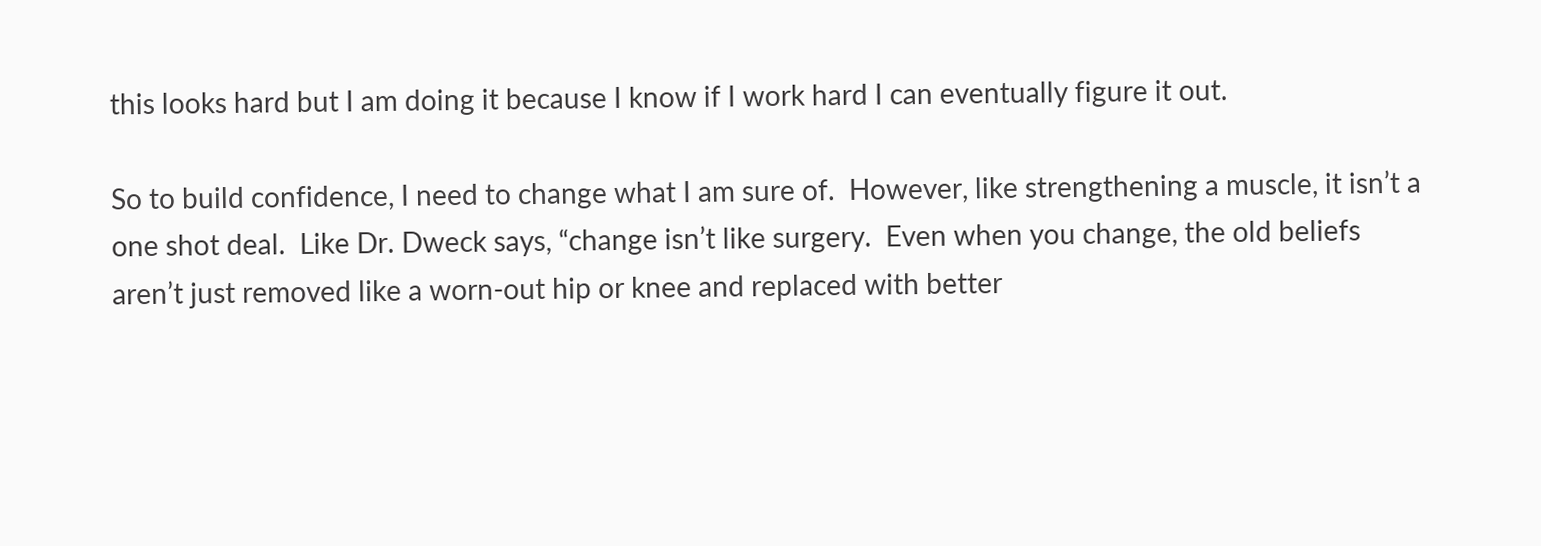this looks hard but I am doing it because I know if I work hard I can eventually figure it out.

So to build confidence, I need to change what I am sure of.  However, like strengthening a muscle, it isn’t a one shot deal.  Like Dr. Dweck says, “change isn’t like surgery.  Even when you change, the old beliefs aren’t just removed like a worn-out hip or knee and replaced with better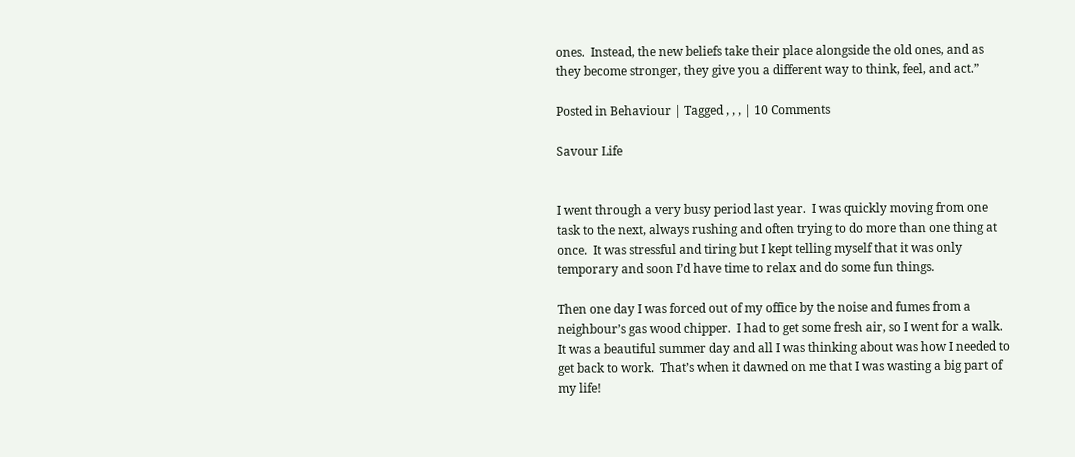ones.  Instead, the new beliefs take their place alongside the old ones, and as they become stronger, they give you a different way to think, feel, and act.”

Posted in Behaviour | Tagged , , , | 10 Comments

Savour Life


I went through a very busy period last year.  I was quickly moving from one task to the next, always rushing and often trying to do more than one thing at once.  It was stressful and tiring but I kept telling myself that it was only temporary and soon I’d have time to relax and do some fun things.

Then one day I was forced out of my office by the noise and fumes from a neighbour’s gas wood chipper.  I had to get some fresh air, so I went for a walk.  It was a beautiful summer day and all I was thinking about was how I needed to get back to work.  That’s when it dawned on me that I was wasting a big part of my life!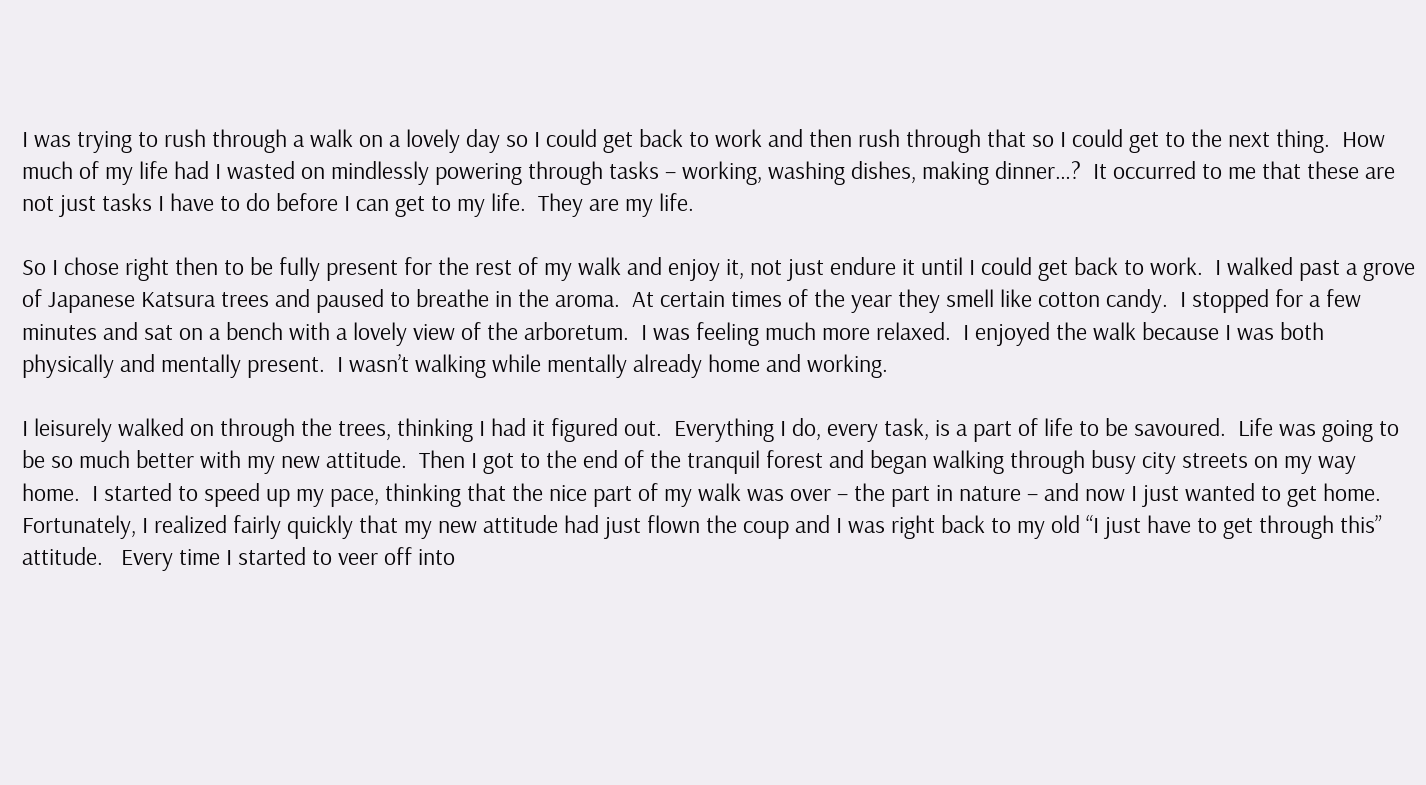I was trying to rush through a walk on a lovely day so I could get back to work and then rush through that so I could get to the next thing.  How much of my life had I wasted on mindlessly powering through tasks – working, washing dishes, making dinner…?  It occurred to me that these are not just tasks I have to do before I can get to my life.  They are my life.

So I chose right then to be fully present for the rest of my walk and enjoy it, not just endure it until I could get back to work.  I walked past a grove of Japanese Katsura trees and paused to breathe in the aroma.  At certain times of the year they smell like cotton candy.  I stopped for a few minutes and sat on a bench with a lovely view of the arboretum.  I was feeling much more relaxed.  I enjoyed the walk because I was both physically and mentally present.  I wasn’t walking while mentally already home and working.

I leisurely walked on through the trees, thinking I had it figured out.  Everything I do, every task, is a part of life to be savoured.  Life was going to be so much better with my new attitude.  Then I got to the end of the tranquil forest and began walking through busy city streets on my way home.  I started to speed up my pace, thinking that the nice part of my walk was over – the part in nature – and now I just wanted to get home.  Fortunately, I realized fairly quickly that my new attitude had just flown the coup and I was right back to my old “I just have to get through this” attitude.   Every time I started to veer off into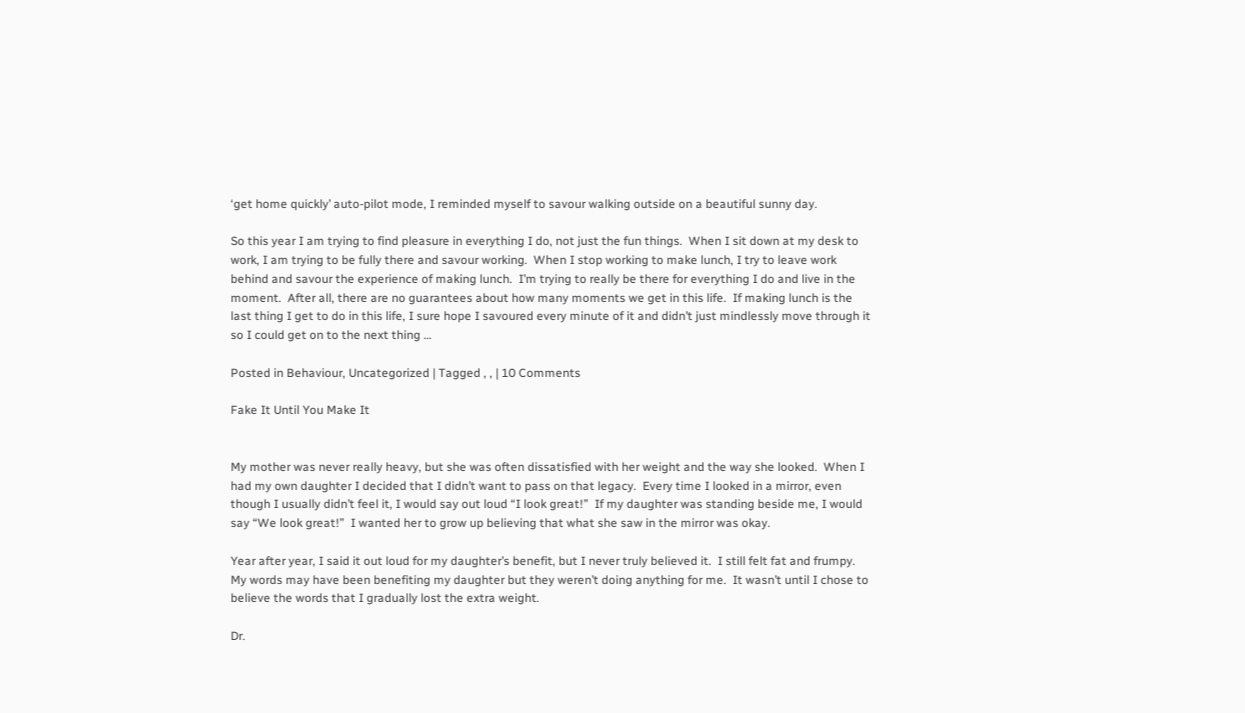‘get home quickly’ auto-pilot mode, I reminded myself to savour walking outside on a beautiful sunny day.

So this year I am trying to find pleasure in everything I do, not just the fun things.  When I sit down at my desk to work, I am trying to be fully there and savour working.  When I stop working to make lunch, I try to leave work behind and savour the experience of making lunch.  I’m trying to really be there for everything I do and live in the moment.  After all, there are no guarantees about how many moments we get in this life.  If making lunch is the last thing I get to do in this life, I sure hope I savoured every minute of it and didn’t just mindlessly move through it so I could get on to the next thing …

Posted in Behaviour, Uncategorized | Tagged , , | 10 Comments

Fake It Until You Make It


My mother was never really heavy, but she was often dissatisfied with her weight and the way she looked.  When I had my own daughter I decided that I didn’t want to pass on that legacy.  Every time I looked in a mirror, even though I usually didn’t feel it, I would say out loud “I look great!”  If my daughter was standing beside me, I would say “We look great!”  I wanted her to grow up believing that what she saw in the mirror was okay.

Year after year, I said it out loud for my daughter’s benefit, but I never truly believed it.  I still felt fat and frumpy.  My words may have been benefiting my daughter but they weren’t doing anything for me.  It wasn’t until I chose to believe the words that I gradually lost the extra weight.

Dr.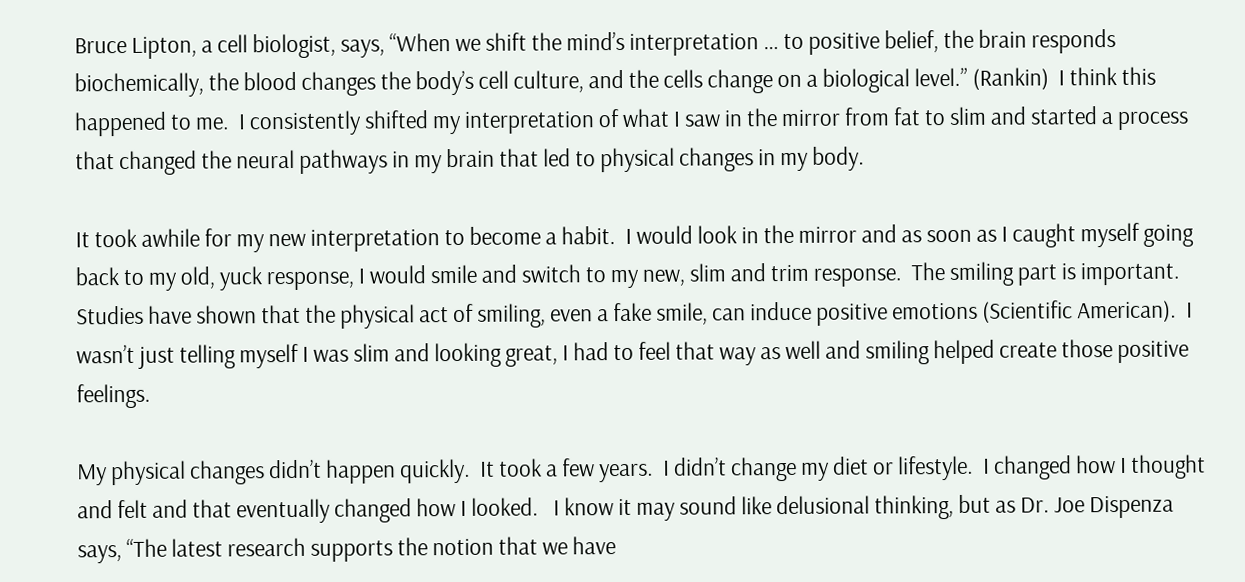Bruce Lipton, a cell biologist, says, “When we shift the mind’s interpretation … to positive belief, the brain responds biochemically, the blood changes the body’s cell culture, and the cells change on a biological level.” (Rankin)  I think this happened to me.  I consistently shifted my interpretation of what I saw in the mirror from fat to slim and started a process that changed the neural pathways in my brain that led to physical changes in my body.

It took awhile for my new interpretation to become a habit.  I would look in the mirror and as soon as I caught myself going back to my old, yuck response, I would smile and switch to my new, slim and trim response.  The smiling part is important.  Studies have shown that the physical act of smiling, even a fake smile, can induce positive emotions (Scientific American).  I wasn’t just telling myself I was slim and looking great, I had to feel that way as well and smiling helped create those positive feelings.

My physical changes didn’t happen quickly.  It took a few years.  I didn’t change my diet or lifestyle.  I changed how I thought and felt and that eventually changed how I looked.   I know it may sound like delusional thinking, but as Dr. Joe Dispenza says, “The latest research supports the notion that we have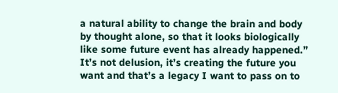a natural ability to change the brain and body by thought alone, so that it looks biologically like some future event has already happened.”   It’s not delusion, it’s creating the future you want and that’s a legacy I want to pass on to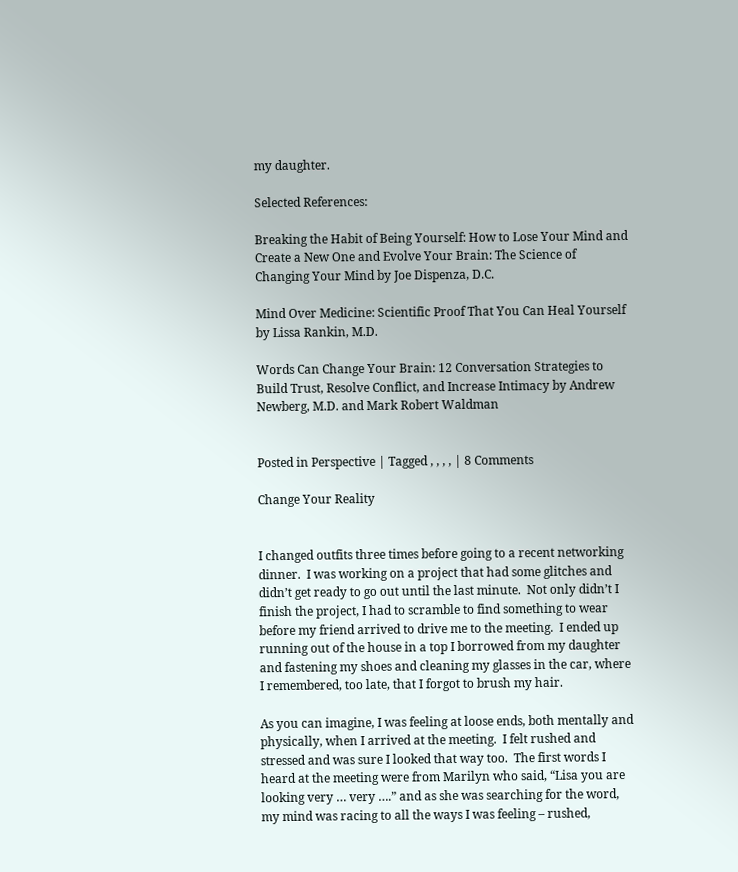my daughter.

Selected References:

Breaking the Habit of Being Yourself: How to Lose Your Mind and Create a New One and Evolve Your Brain: The Science of Changing Your Mind by Joe Dispenza, D.C.

Mind Over Medicine: Scientific Proof That You Can Heal Yourself by Lissa Rankin, M.D.

Words Can Change Your Brain: 12 Conversation Strategies to Build Trust, Resolve Conflict, and Increase Intimacy by Andrew Newberg, M.D. and Mark Robert Waldman


Posted in Perspective | Tagged , , , , | 8 Comments

Change Your Reality


I changed outfits three times before going to a recent networking dinner.  I was working on a project that had some glitches and didn’t get ready to go out until the last minute.  Not only didn’t I finish the project, I had to scramble to find something to wear before my friend arrived to drive me to the meeting.  I ended up running out of the house in a top I borrowed from my daughter and fastening my shoes and cleaning my glasses in the car, where I remembered, too late, that I forgot to brush my hair.

As you can imagine, I was feeling at loose ends, both mentally and physically, when I arrived at the meeting.  I felt rushed and stressed and was sure I looked that way too.  The first words I heard at the meeting were from Marilyn who said, “Lisa you are looking very … very ….” and as she was searching for the word, my mind was racing to all the ways I was feeling – rushed,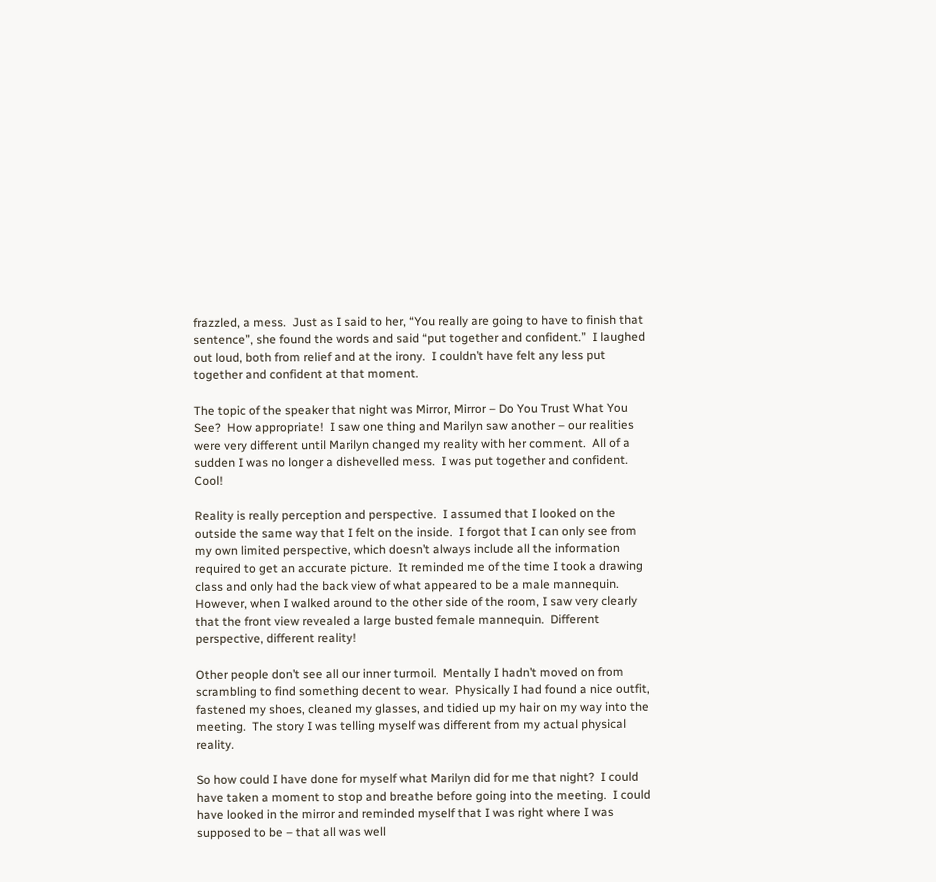frazzled, a mess.  Just as I said to her, “You really are going to have to finish that sentence”, she found the words and said “put together and confident.”  I laughed out loud, both from relief and at the irony.  I couldn’t have felt any less put together and confident at that moment.

The topic of the speaker that night was Mirror, Mirror – Do You Trust What You See?  How appropriate!  I saw one thing and Marilyn saw another – our realities were very different until Marilyn changed my reality with her comment.  All of a sudden I was no longer a dishevelled mess.  I was put together and confident.  Cool!

Reality is really perception and perspective.  I assumed that I looked on the outside the same way that I felt on the inside.  I forgot that I can only see from my own limited perspective, which doesn’t always include all the information required to get an accurate picture.  It reminded me of the time I took a drawing class and only had the back view of what appeared to be a male mannequin.  However, when I walked around to the other side of the room, I saw very clearly that the front view revealed a large busted female mannequin.  Different perspective, different reality!

Other people don’t see all our inner turmoil.  Mentally I hadn’t moved on from scrambling to find something decent to wear.  Physically I had found a nice outfit, fastened my shoes, cleaned my glasses, and tidied up my hair on my way into the meeting.  The story I was telling myself was different from my actual physical reality.

So how could I have done for myself what Marilyn did for me that night?  I could have taken a moment to stop and breathe before going into the meeting.  I could have looked in the mirror and reminded myself that I was right where I was supposed to be – that all was well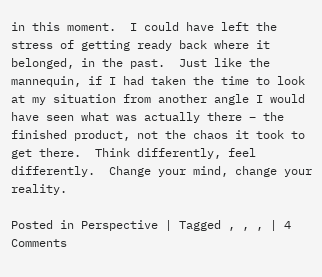in this moment.  I could have left the stress of getting ready back where it belonged, in the past.  Just like the mannequin, if I had taken the time to look at my situation from another angle I would have seen what was actually there – the finished product, not the chaos it took to get there.  Think differently, feel differently.  Change your mind, change your reality.

Posted in Perspective | Tagged , , , | 4 Comments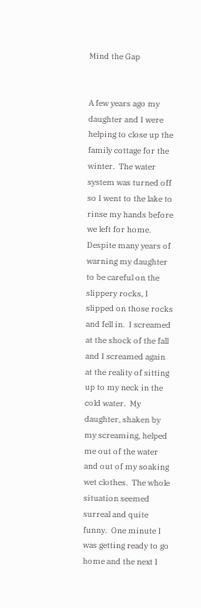Mind the Gap


A few years ago my daughter and I were helping to close up the family cottage for the winter.  The water system was turned off so I went to the lake to rinse my hands before we left for home.  Despite many years of warning my daughter to be careful on the slippery rocks, I slipped on those rocks and fell in.  I screamed at the shock of the fall and I screamed again at the reality of sitting up to my neck in the cold water.  My daughter, shaken by my screaming, helped me out of the water and out of my soaking wet clothes.  The whole situation seemed surreal and quite funny.  One minute I was getting ready to go home and the next I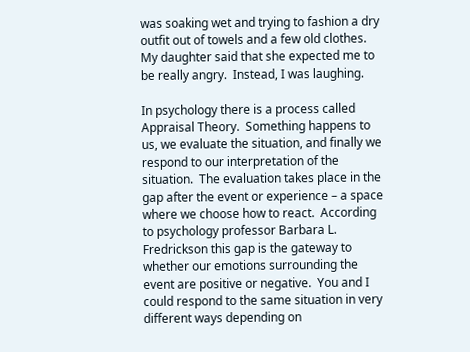was soaking wet and trying to fashion a dry outfit out of towels and a few old clothes.  My daughter said that she expected me to be really angry.  Instead, I was laughing.

In psychology there is a process called Appraisal Theory.  Something happens to us, we evaluate the situation, and finally we respond to our interpretation of the situation.  The evaluation takes place in the gap after the event or experience – a space where we choose how to react.  According to psychology professor Barbara L. Fredrickson this gap is the gateway to whether our emotions surrounding the event are positive or negative.  You and I could respond to the same situation in very different ways depending on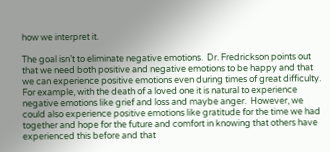how we interpret it.

The goal isn’t to eliminate negative emotions.  Dr. Fredrickson points out that we need both positive and negative emotions to be happy and that we can experience positive emotions even during times of great difficulty.  For example, with the death of a loved one it is natural to experience negative emotions like grief and loss and maybe anger.  However, we could also experience positive emotions like gratitude for the time we had together and hope for the future and comfort in knowing that others have experienced this before and that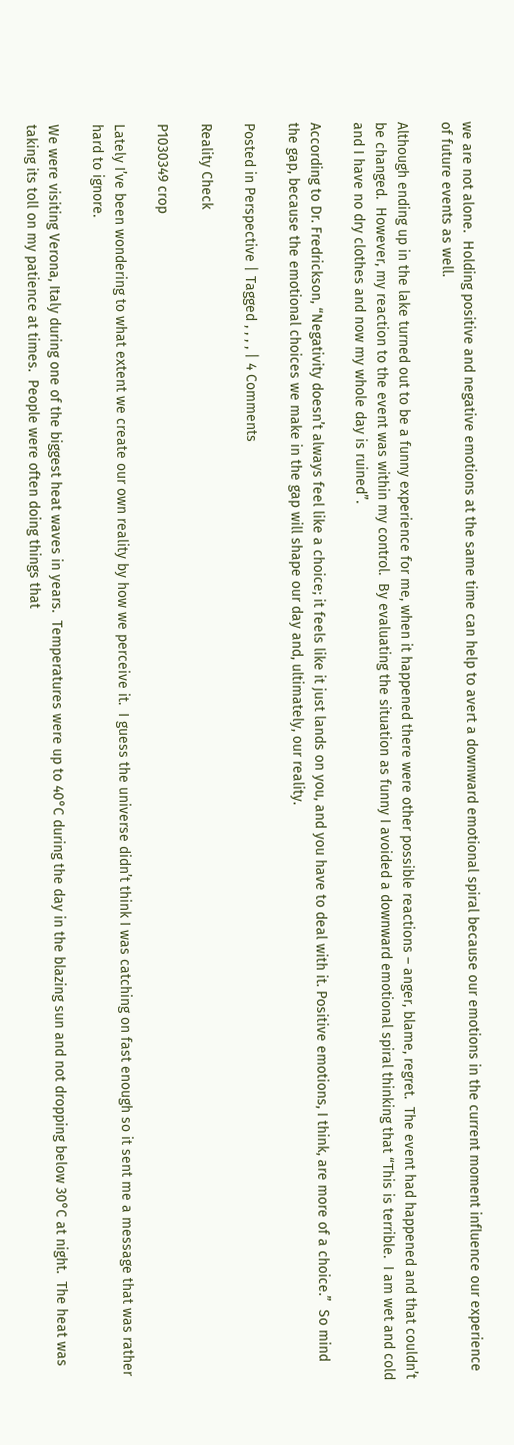we are not alone.  Holding positive and negative emotions at the same time can help to avert a downward emotional spiral because our emotions in the current moment influence our experience of future events as well.

Although ending up in the lake turned out to be a funny experience for me, when it happened there were other possible reactions – anger, blame, regret.  The event had happened and that couldn’t be changed.  However, my reaction to the event was within my control.  By evaluating the situation as funny I avoided a downward emotional spiral thinking that “This is terrible.  I am wet and cold and I have no dry clothes and now my whole day is ruined”.

According to Dr. Fredrickson, “Negativity doesn’t always feel like a choice; it feels like it just lands on you, and you have to deal with it. Positive emotions, I think, are more of a choice.”  So mind the gap, because the emotional choices we make in the gap will shape our day and, ultimately, our reality.

Posted in Perspective | Tagged , , , , | 4 Comments

Reality Check

P1030349 crop

Lately I’ve been wondering to what extent we create our own reality by how we perceive it.  I guess the universe didn’t think I was catching on fast enough so it sent me a message that was rather hard to ignore.

We were visiting Verona, Italy during one of the biggest heat waves in years.  Temperatures were up to 40°C during the day in the blazing sun and not dropping below 30°C at night.  The heat was taking its toll on my patience at times.  People were often doing things that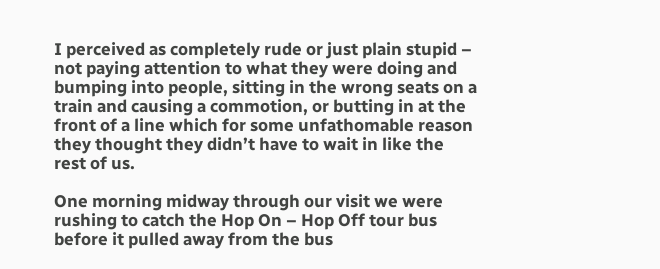I perceived as completely rude or just plain stupid – not paying attention to what they were doing and bumping into people, sitting in the wrong seats on a train and causing a commotion, or butting in at the front of a line which for some unfathomable reason they thought they didn’t have to wait in like the rest of us.

One morning midway through our visit we were rushing to catch the Hop On – Hop Off tour bus before it pulled away from the bus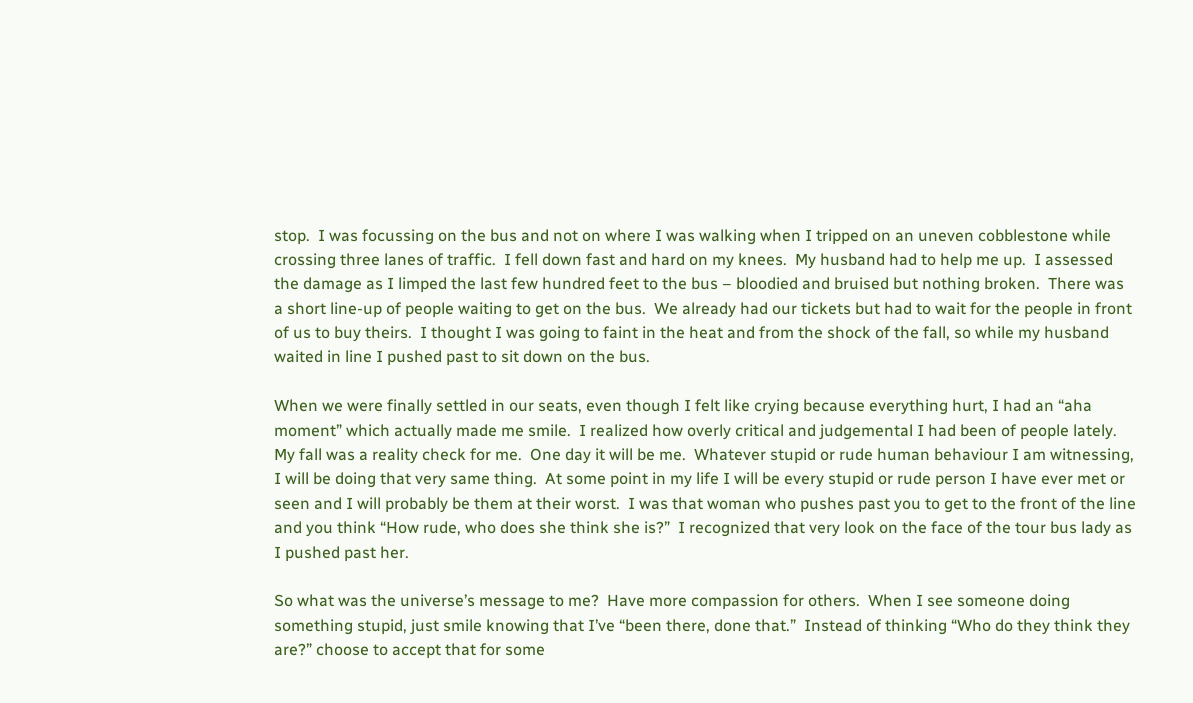stop.  I was focussing on the bus and not on where I was walking when I tripped on an uneven cobblestone while crossing three lanes of traffic.  I fell down fast and hard on my knees.  My husband had to help me up.  I assessed the damage as I limped the last few hundred feet to the bus – bloodied and bruised but nothing broken.  There was a short line-up of people waiting to get on the bus.  We already had our tickets but had to wait for the people in front of us to buy theirs.  I thought I was going to faint in the heat and from the shock of the fall, so while my husband waited in line I pushed past to sit down on the bus.

When we were finally settled in our seats, even though I felt like crying because everything hurt, I had an “aha moment” which actually made me smile.  I realized how overly critical and judgemental I had been of people lately.  My fall was a reality check for me.  One day it will be me.  Whatever stupid or rude human behaviour I am witnessing, I will be doing that very same thing.  At some point in my life I will be every stupid or rude person I have ever met or seen and I will probably be them at their worst.  I was that woman who pushes past you to get to the front of the line and you think “How rude, who does she think she is?”  I recognized that very look on the face of the tour bus lady as I pushed past her.

So what was the universe’s message to me?  Have more compassion for others.  When I see someone doing something stupid, just smile knowing that I’ve “been there, done that.”  Instead of thinking “Who do they think they are?” choose to accept that for some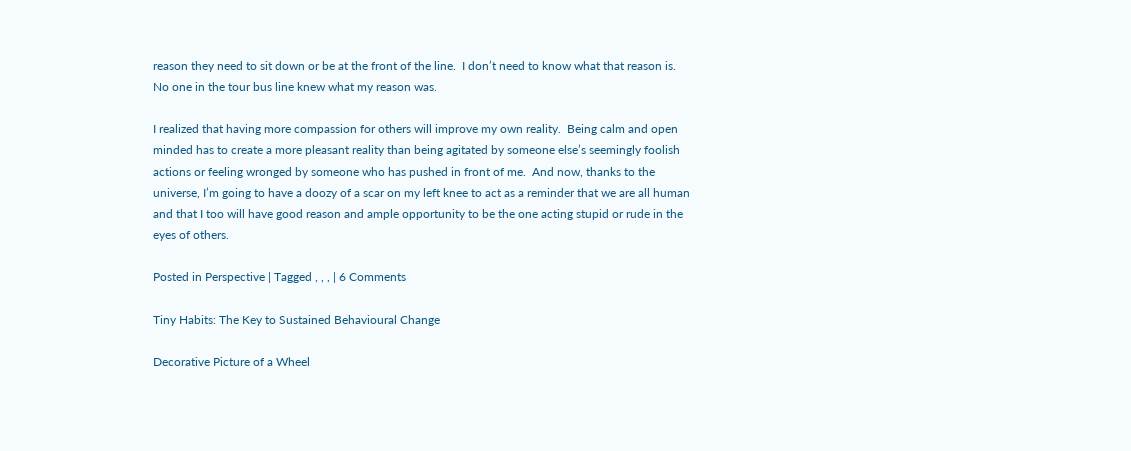reason they need to sit down or be at the front of the line.  I don’t need to know what that reason is.  No one in the tour bus line knew what my reason was.

I realized that having more compassion for others will improve my own reality.  Being calm and open minded has to create a more pleasant reality than being agitated by someone else’s seemingly foolish actions or feeling wronged by someone who has pushed in front of me.  And now, thanks to the universe, I’m going to have a doozy of a scar on my left knee to act as a reminder that we are all human and that I too will have good reason and ample opportunity to be the one acting stupid or rude in the eyes of others.

Posted in Perspective | Tagged , , , | 6 Comments

Tiny Habits: The Key to Sustained Behavioural Change

Decorative Picture of a Wheel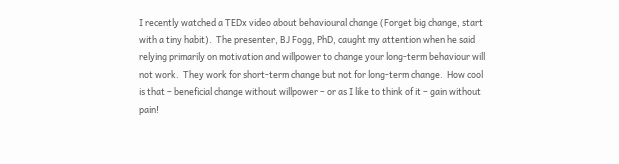I recently watched a TEDx video about behavioural change (Forget big change, start with a tiny habit).  The presenter, BJ Fogg, PhD, caught my attention when he said relying primarily on motivation and willpower to change your long-term behaviour will not work.  They work for short-term change but not for long-term change.  How cool is that – beneficial change without willpower – or as I like to think of it – gain without pain!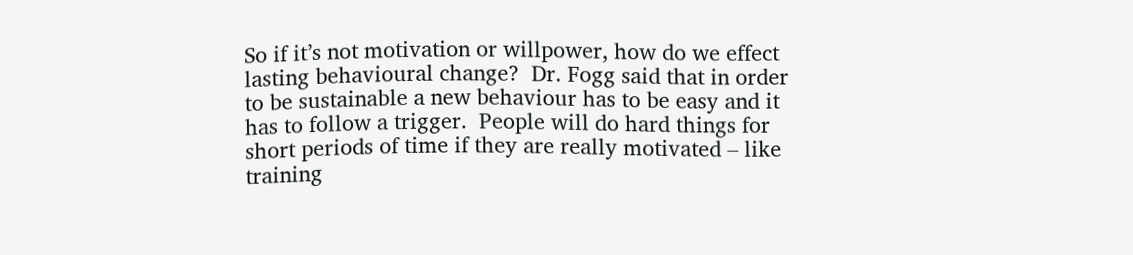So if it’s not motivation or willpower, how do we effect lasting behavioural change?  Dr. Fogg said that in order to be sustainable a new behaviour has to be easy and it has to follow a trigger.  People will do hard things for short periods of time if they are really motivated – like training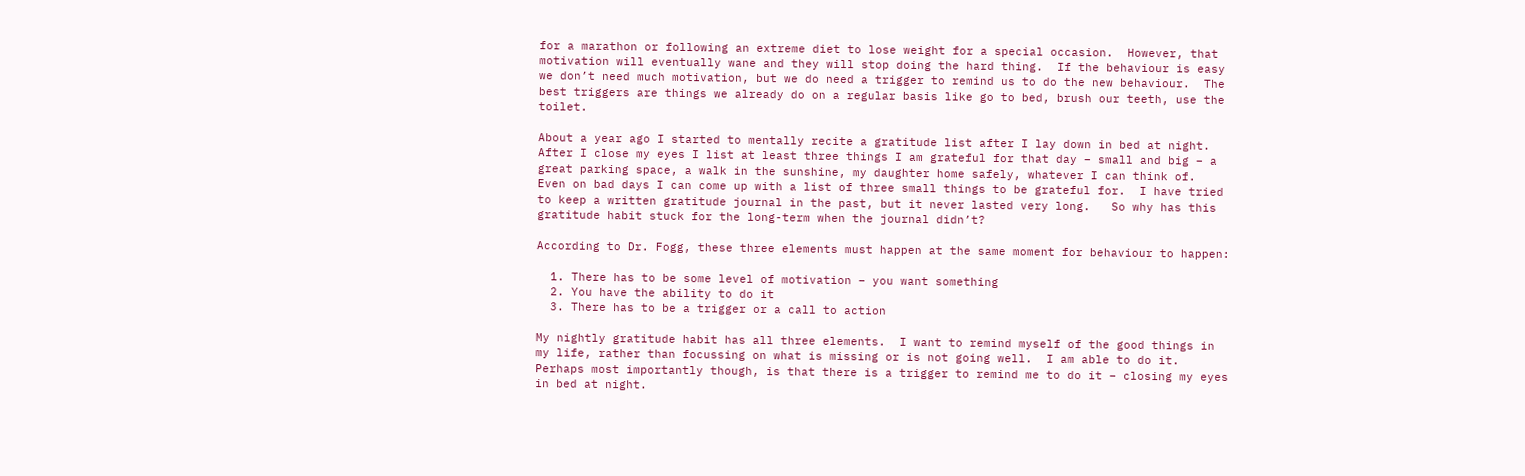for a marathon or following an extreme diet to lose weight for a special occasion.  However, that motivation will eventually wane and they will stop doing the hard thing.  If the behaviour is easy we don’t need much motivation, but we do need a trigger to remind us to do the new behaviour.  The best triggers are things we already do on a regular basis like go to bed, brush our teeth, use the toilet.

About a year ago I started to mentally recite a gratitude list after I lay down in bed at night.  After I close my eyes I list at least three things I am grateful for that day – small and big – a great parking space, a walk in the sunshine, my daughter home safely, whatever I can think of.  Even on bad days I can come up with a list of three small things to be grateful for.  I have tried to keep a written gratitude journal in the past, but it never lasted very long.   So why has this gratitude habit stuck for the long-term when the journal didn’t?

According to Dr. Fogg, these three elements must happen at the same moment for behaviour to happen:

  1. There has to be some level of motivation – you want something
  2. You have the ability to do it
  3. There has to be a trigger or a call to action

My nightly gratitude habit has all three elements.  I want to remind myself of the good things in my life, rather than focussing on what is missing or is not going well.  I am able to do it.  Perhaps most importantly though, is that there is a trigger to remind me to do it – closing my eyes in bed at night.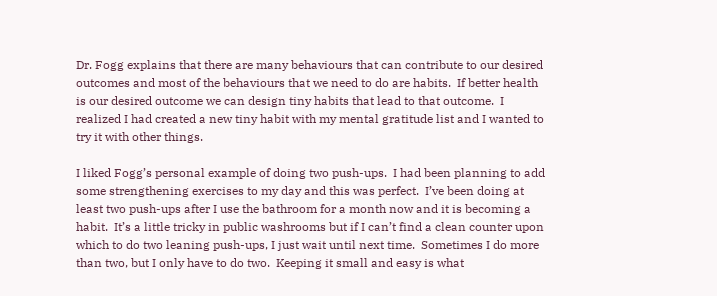Dr. Fogg explains that there are many behaviours that can contribute to our desired outcomes and most of the behaviours that we need to do are habits.  If better health is our desired outcome we can design tiny habits that lead to that outcome.  I realized I had created a new tiny habit with my mental gratitude list and I wanted to try it with other things.

I liked Fogg’s personal example of doing two push-ups.  I had been planning to add some strengthening exercises to my day and this was perfect.  I’ve been doing at least two push-ups after I use the bathroom for a month now and it is becoming a habit.  It’s a little tricky in public washrooms but if I can’t find a clean counter upon which to do two leaning push-ups, I just wait until next time.  Sometimes I do more than two, but I only have to do two.  Keeping it small and easy is what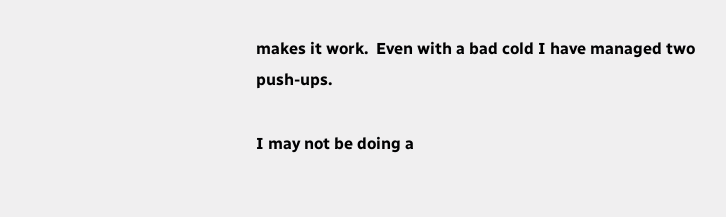makes it work.  Even with a bad cold I have managed two push-ups.

I may not be doing a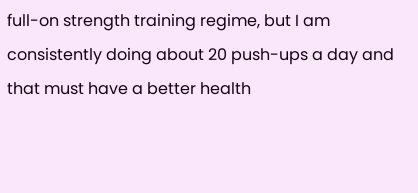full-on strength training regime, but I am consistently doing about 20 push-ups a day and that must have a better health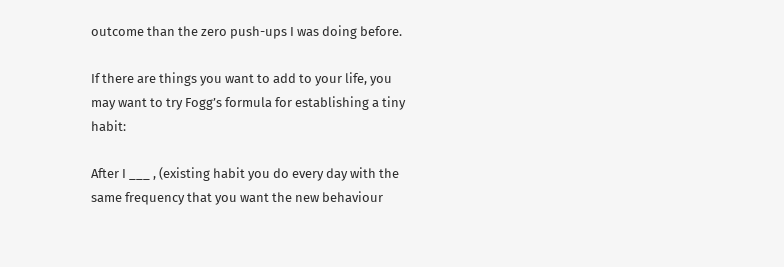outcome than the zero push-ups I was doing before.

If there are things you want to add to your life, you may want to try Fogg’s formula for establishing a tiny habit:

After I ___ , (existing habit you do every day with the same frequency that you want the new behaviour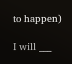to happen)

I will ___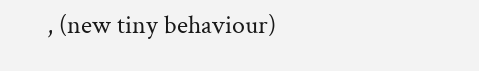, (new tiny behaviour)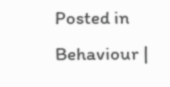Posted in Behaviour |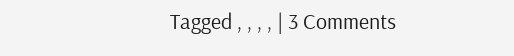Tagged , , , , | 3 Comments